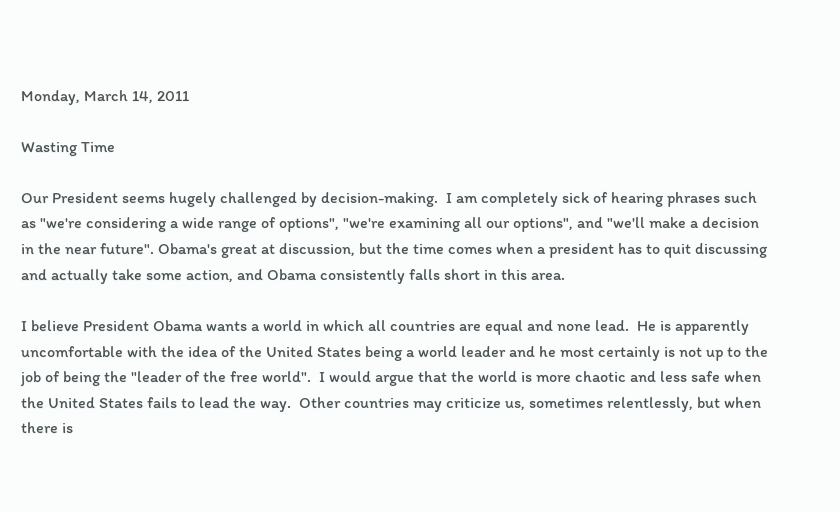Monday, March 14, 2011

Wasting Time

Our President seems hugely challenged by decision-making.  I am completely sick of hearing phrases such as "we're considering a wide range of options", "we're examining all our options", and "we'll make a decision in the near future". Obama's great at discussion, but the time comes when a president has to quit discussing and actually take some action, and Obama consistently falls short in this area.

I believe President Obama wants a world in which all countries are equal and none lead.  He is apparently uncomfortable with the idea of the United States being a world leader and he most certainly is not up to the job of being the "leader of the free world".  I would argue that the world is more chaotic and less safe when the United States fails to lead the way.  Other countries may criticize us, sometimes relentlessly, but when there is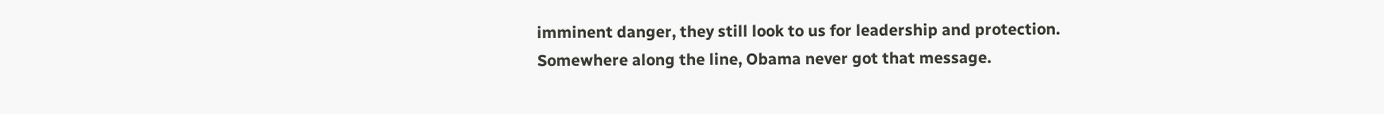imminent danger, they still look to us for leadership and protection.  Somewhere along the line, Obama never got that message.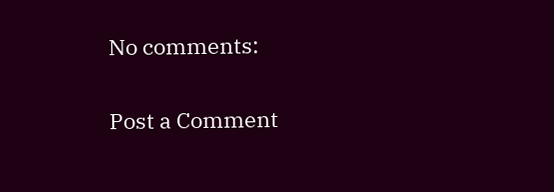No comments:

Post a Comment